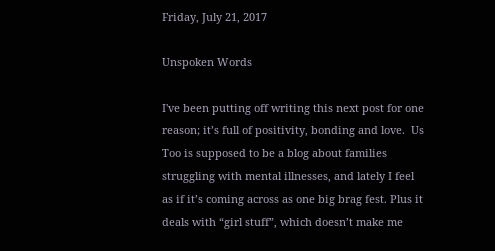Friday, July 21, 2017

Unspoken Words

I've been putting off writing this next post for one reason; it’s full of positivity, bonding and love.  Us Too is supposed to be a blog about families struggling with mental illnesses, and lately I feel as if it’s coming across as one big brag fest. Plus it deals with “girl stuff”, which doesn’t make me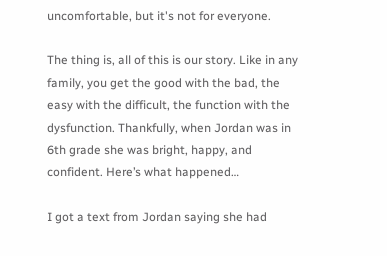uncomfortable, but it's not for everyone.

The thing is, all of this is our story. Like in any family, you get the good with the bad, the easy with the difficult, the function with the dysfunction. Thankfully, when Jordan was in 6th grade she was bright, happy, and confident. Here’s what happened…

I got a text from Jordan saying she had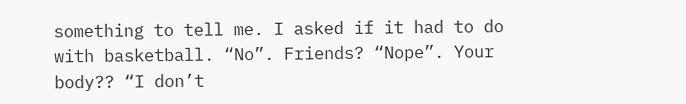something to tell me. I asked if it had to do with basketball. “No”. Friends? “Nope”. Your body?? “I don’t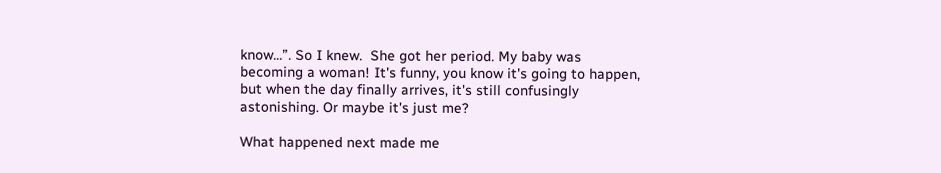know...”. So I knew.  She got her period. My baby was becoming a woman! It's funny, you know it's going to happen, but when the day finally arrives, it's still confusingly astonishing. Or maybe it's just me?

What happened next made me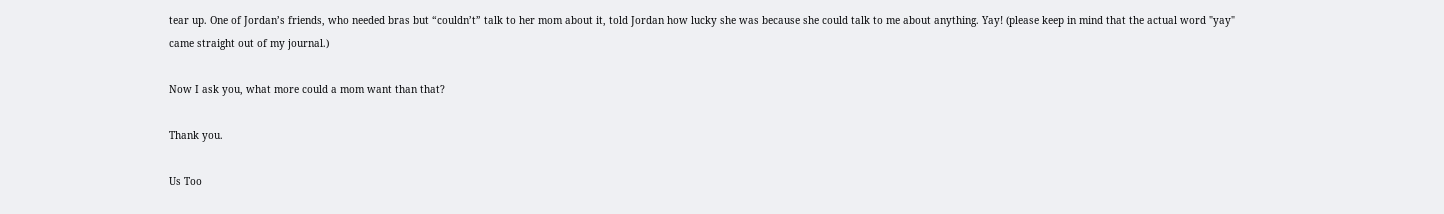tear up. One of Jordan’s friends, who needed bras but “couldn’t” talk to her mom about it, told Jordan how lucky she was because she could talk to me about anything. Yay! (please keep in mind that the actual word "yay" came straight out of my journal.)

Now I ask you, what more could a mom want than that?

Thank you.

Us Too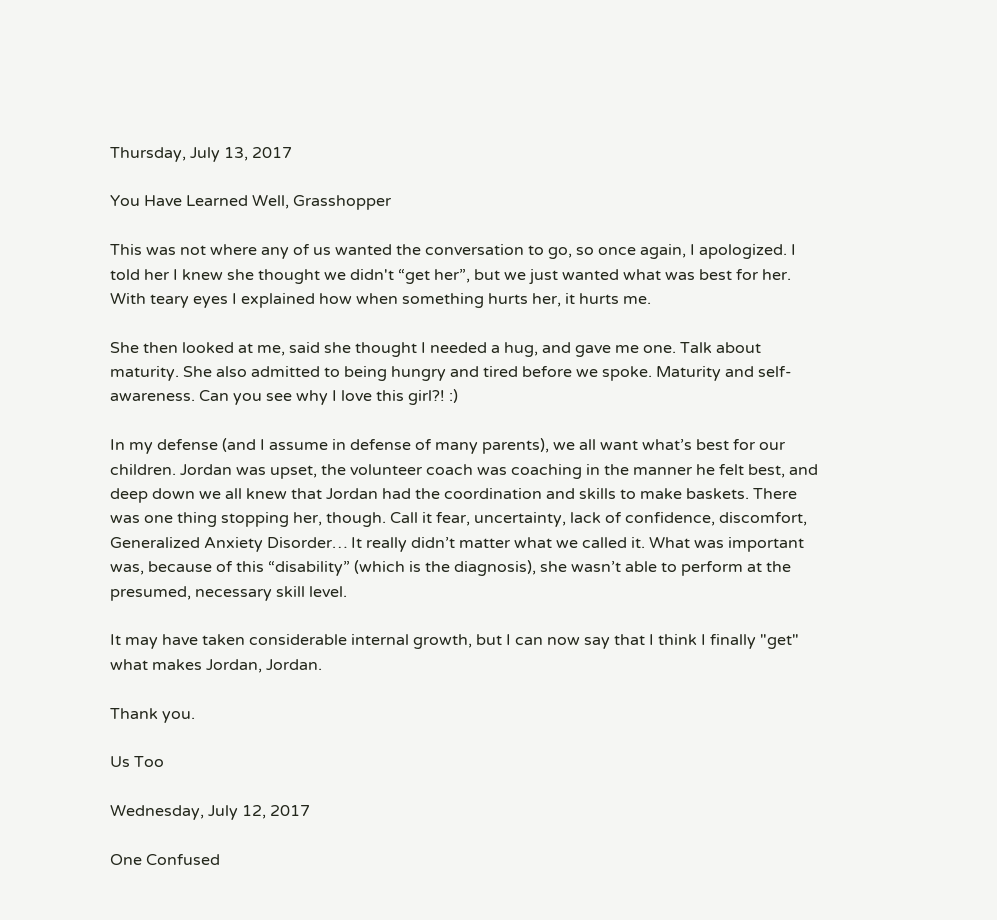Thursday, July 13, 2017

You Have Learned Well, Grasshopper

This was not where any of us wanted the conversation to go, so once again, I apologized. I told her I knew she thought we didn't “get her”, but we just wanted what was best for her. With teary eyes I explained how when something hurts her, it hurts me.

She then looked at me, said she thought I needed a hug, and gave me one. Talk about maturity. She also admitted to being hungry and tired before we spoke. Maturity and self-awareness. Can you see why I love this girl?! :)

In my defense (and I assume in defense of many parents), we all want what’s best for our children. Jordan was upset, the volunteer coach was coaching in the manner he felt best, and deep down we all knew that Jordan had the coordination and skills to make baskets. There was one thing stopping her, though. Call it fear, uncertainty, lack of confidence, discomfort, Generalized Anxiety Disorder… It really didn’t matter what we called it. What was important was, because of this “disability” (which is the diagnosis), she wasn’t able to perform at the presumed, necessary skill level.

It may have taken considerable internal growth, but I can now say that I think I finally "get" what makes Jordan, Jordan.

Thank you.

Us Too

Wednesday, July 12, 2017

One Confused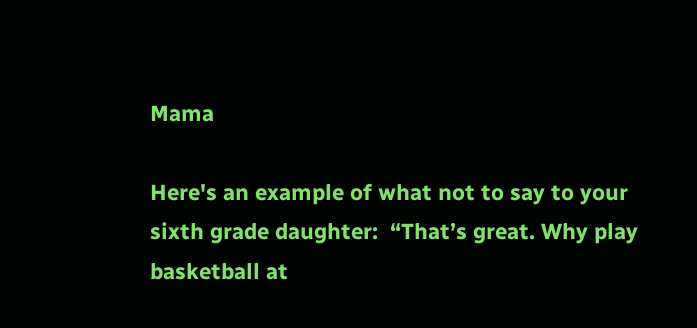Mama

Here's an example of what not to say to your sixth grade daughter:  “That’s great. Why play basketball at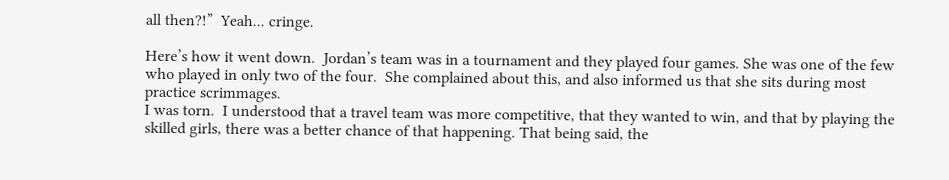all then?!”  Yeah... cringe.

Here’s how it went down.  Jordan’s team was in a tournament and they played four games. She was one of the few who played in only two of the four.  She complained about this, and also informed us that she sits during most practice scrimmages.
I was torn.  I understood that a travel team was more competitive, that they wanted to win, and that by playing the skilled girls, there was a better chance of that happening. That being said, the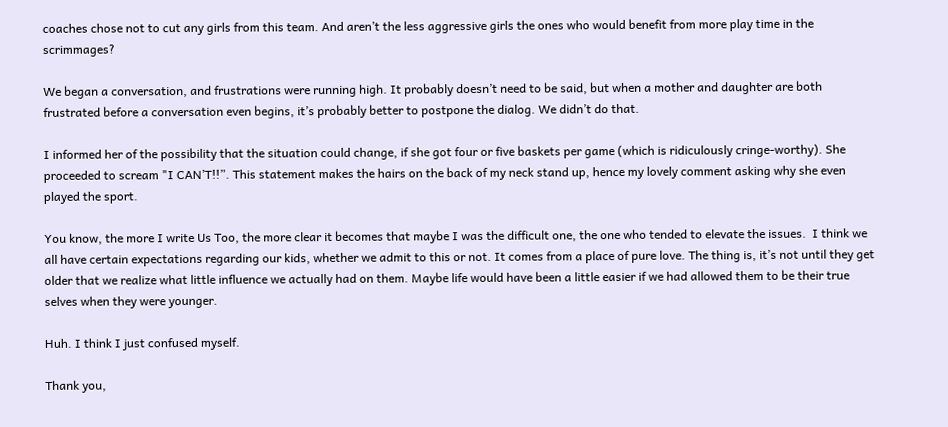coaches chose not to cut any girls from this team. And aren’t the less aggressive girls the ones who would benefit from more play time in the scrimmages?

We began a conversation, and frustrations were running high. It probably doesn’t need to be said, but when a mother and daughter are both frustrated before a conversation even begins, it’s probably better to postpone the dialog. We didn’t do that.

I informed her of the possibility that the situation could change, if she got four or five baskets per game (which is ridiculously cringe-worthy). She proceeded to scream "I CAN’T!!”. This statement makes the hairs on the back of my neck stand up, hence my lovely comment asking why she even played the sport.

You know, the more I write Us Too, the more clear it becomes that maybe I was the difficult one, the one who tended to elevate the issues.  I think we all have certain expectations regarding our kids, whether we admit to this or not. It comes from a place of pure love. The thing is, it’s not until they get older that we realize what little influence we actually had on them. Maybe life would have been a little easier if we had allowed them to be their true selves when they were younger.

Huh. I think I just confused myself.

Thank you,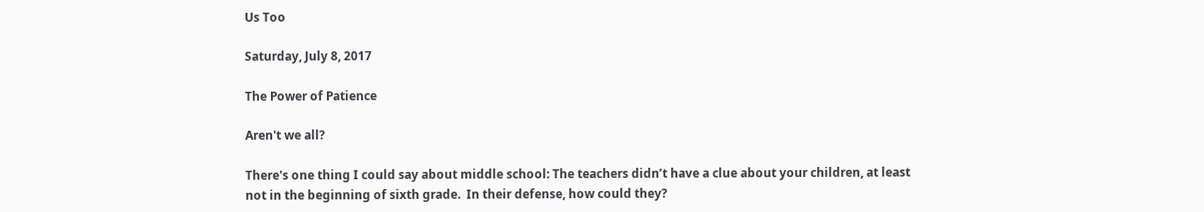Us Too

Saturday, July 8, 2017

The Power of Patience

Aren't we all?

There's one thing I could say about middle school: The teachers didn’t have a clue about your children, at least not in the beginning of sixth grade.  In their defense, how could they?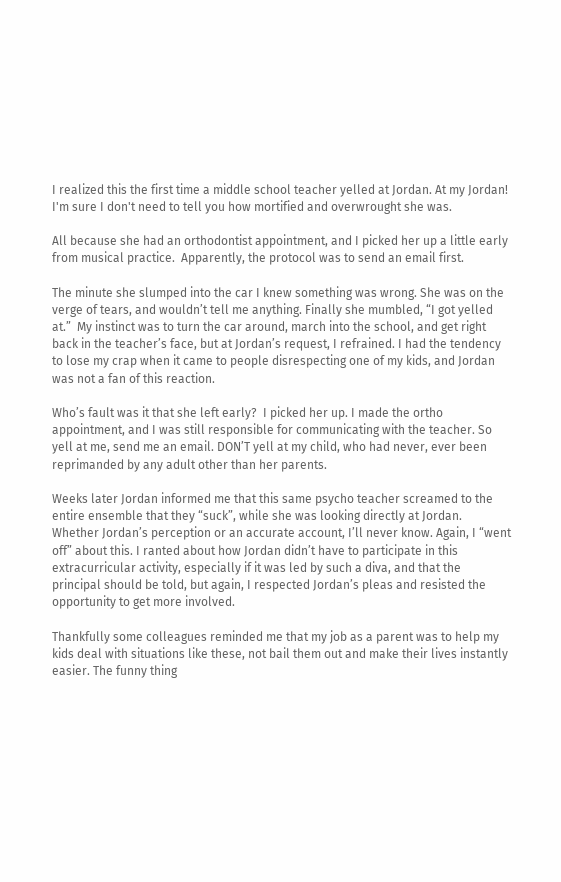I realized this the first time a middle school teacher yelled at Jordan. At my Jordan! I'm sure I don't need to tell you how mortified and overwrought she was.

All because she had an orthodontist appointment, and I picked her up a little early from musical practice.  Apparently, the protocol was to send an email first.

The minute she slumped into the car I knew something was wrong. She was on the verge of tears, and wouldn’t tell me anything. Finally she mumbled, “I got yelled at.”  My instinct was to turn the car around, march into the school, and get right back in the teacher’s face, but at Jordan’s request, I refrained. I had the tendency to lose my crap when it came to people disrespecting one of my kids, and Jordan was not a fan of this reaction.

Who’s fault was it that she left early?  I picked her up. I made the ortho appointment, and I was still responsible for communicating with the teacher. So yell at me, send me an email. DON’T yell at my child, who had never, ever been reprimanded by any adult other than her parents.

Weeks later Jordan informed me that this same psycho teacher screamed to the entire ensemble that they “suck”, while she was looking directly at Jordan. Whether Jordan’s perception or an accurate account, I’ll never know. Again, I “went off” about this. I ranted about how Jordan didn’t have to participate in this extracurricular activity, especially if it was led by such a diva, and that the principal should be told, but again, I respected Jordan’s pleas and resisted the opportunity to get more involved.

Thankfully some colleagues reminded me that my job as a parent was to help my kids deal with situations like these, not bail them out and make their lives instantly easier. The funny thing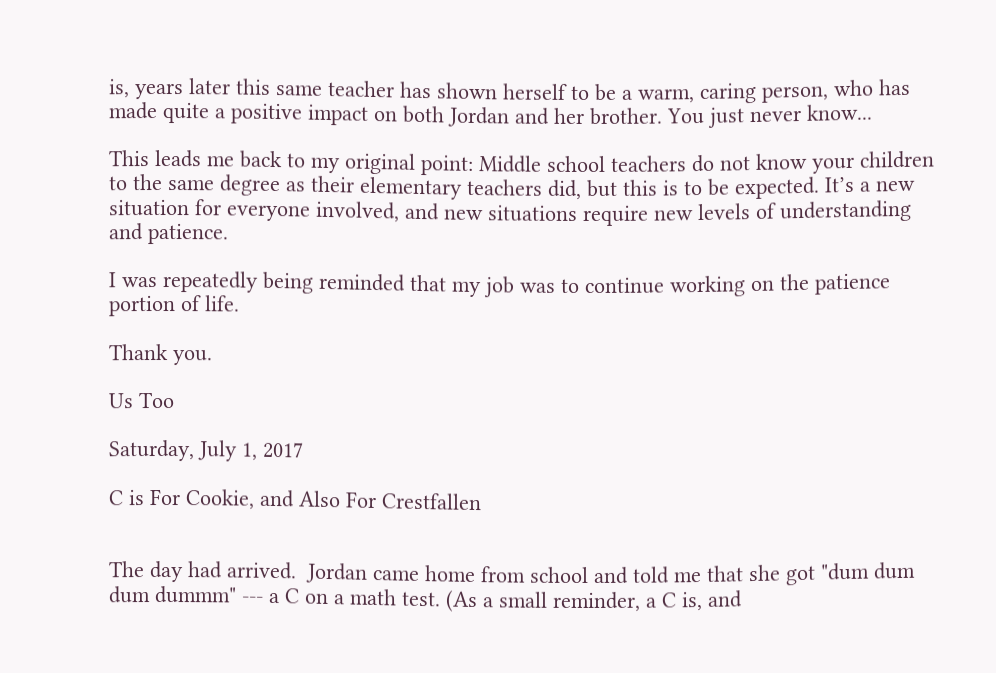is, years later this same teacher has shown herself to be a warm, caring person, who has made quite a positive impact on both Jordan and her brother. You just never know...

This leads me back to my original point: Middle school teachers do not know your children to the same degree as their elementary teachers did, but this is to be expected. It’s a new situation for everyone involved, and new situations require new levels of understanding and patience.

I was repeatedly being reminded that my job was to continue working on the patience portion of life.

Thank you.

Us Too

Saturday, July 1, 2017

C is For Cookie, and Also For Crestfallen


The day had arrived.  Jordan came home from school and told me that she got "dum dum dum dummm" --- a C on a math test. (As a small reminder, a C is, and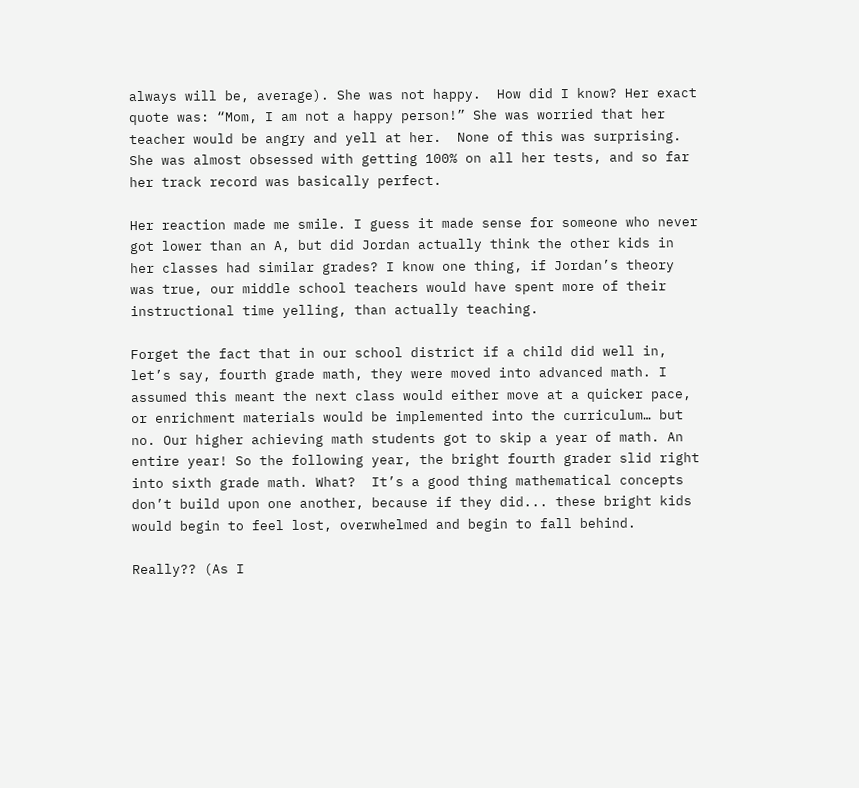always will be, average). She was not happy.  How did I know? Her exact quote was: “Mom, I am not a happy person!” She was worried that her teacher would be angry and yell at her.  None of this was surprising. She was almost obsessed with getting 100% on all her tests, and so far her track record was basically perfect.

Her reaction made me smile. I guess it made sense for someone who never got lower than an A, but did Jordan actually think the other kids in her classes had similar grades? I know one thing, if Jordan’s theory was true, our middle school teachers would have spent more of their instructional time yelling, than actually teaching.

Forget the fact that in our school district if a child did well in, let’s say, fourth grade math, they were moved into advanced math. I assumed this meant the next class would either move at a quicker pace, or enrichment materials would be implemented into the curriculum… but no. Our higher achieving math students got to skip a year of math. An entire year! So the following year, the bright fourth grader slid right into sixth grade math. What?  It’s a good thing mathematical concepts don’t build upon one another, because if they did... these bright kids would begin to feel lost, overwhelmed and begin to fall behind.

Really?? (As I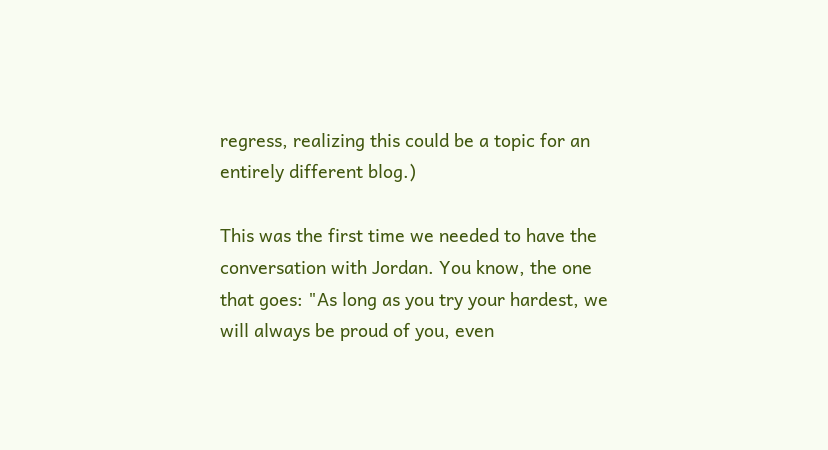regress, realizing this could be a topic for an entirely different blog.)

This was the first time we needed to have the conversation with Jordan. You know, the one that goes: "As long as you try your hardest, we will always be proud of you, even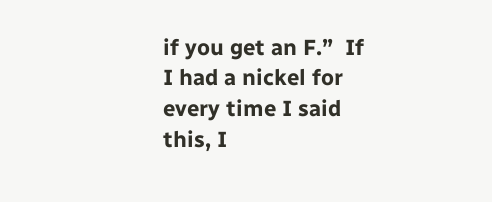if you get an F.”  If I had a nickel for every time I said this, I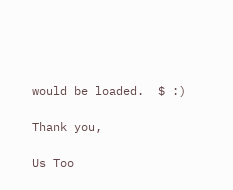would be loaded.  $ :)

Thank you,

Us Too